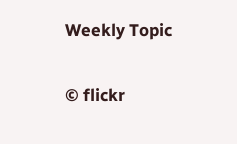Weekly Topic

© flickr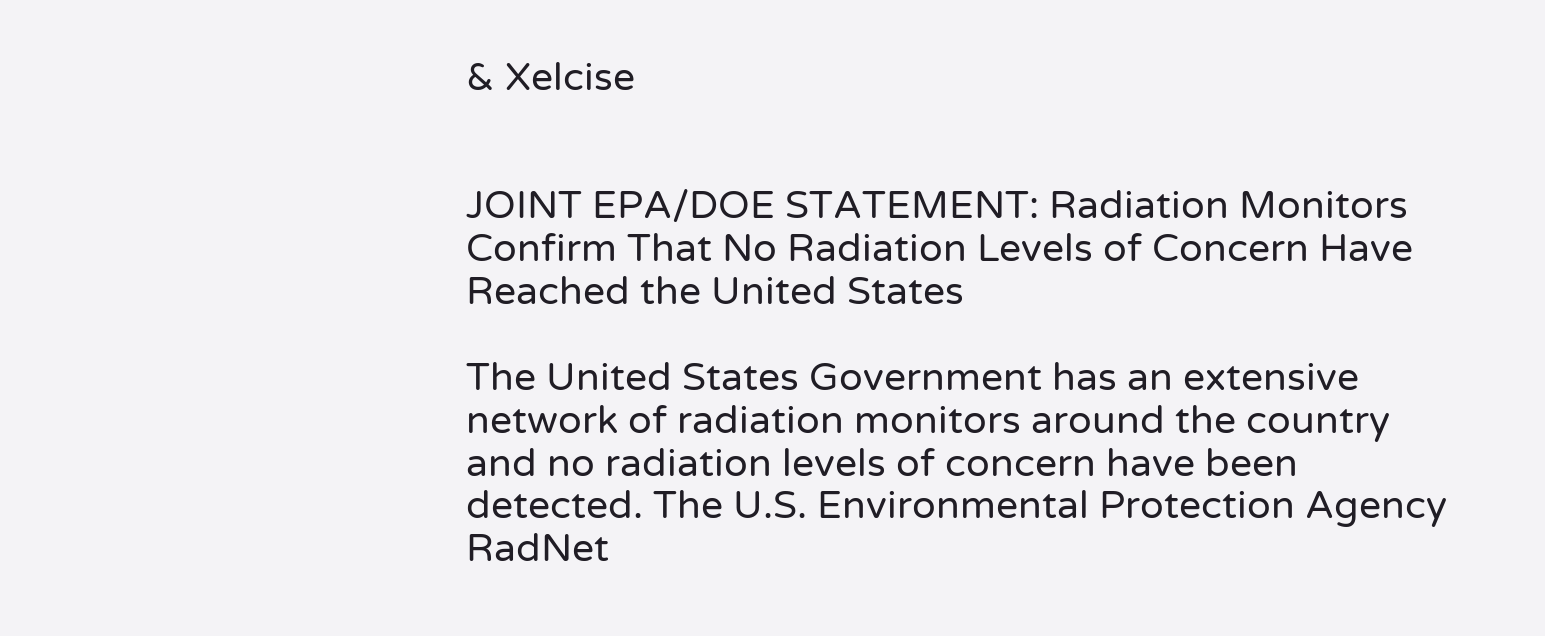& Xelcise


JOINT EPA/DOE STATEMENT: Radiation Monitors Confirm That No Radiation Levels of Concern Have Reached the United States

The United States Government has an extensive network of radiation monitors around the country and no radiation levels of concern have been detected. The U.S. Environmental Protection Agency RadNet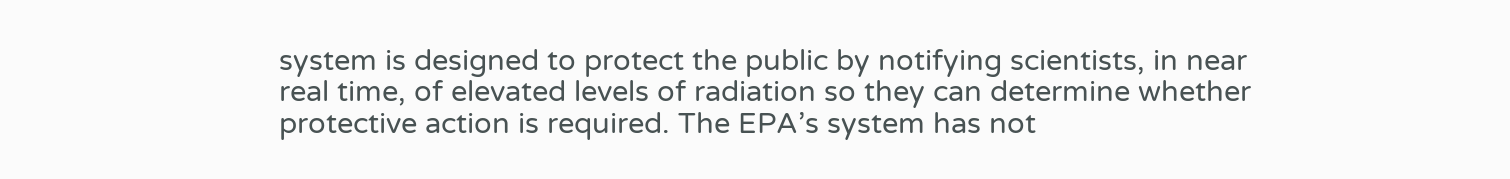system is designed to protect the public by notifying scientists, in near real time, of elevated levels of radiation so they can determine whether protective action is required. The EPA’s system has not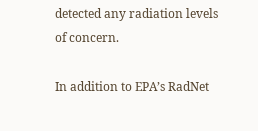detected any radiation levels of concern.

In addition to EPA’s RadNet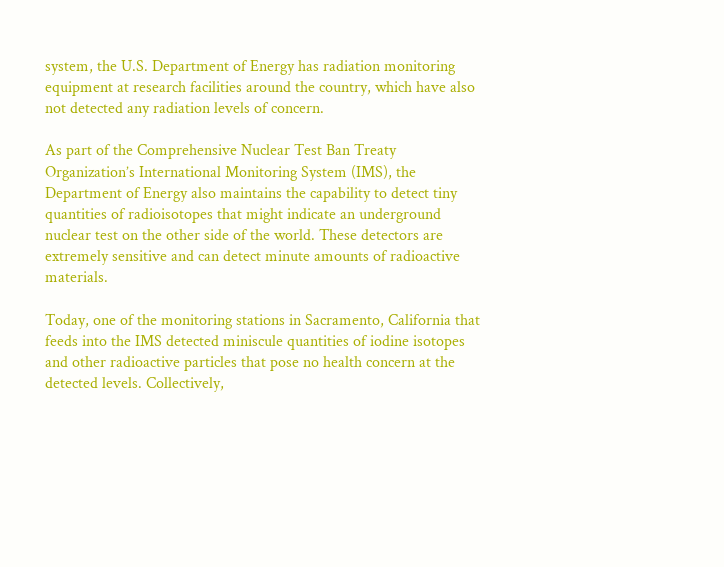system, the U.S. Department of Energy has radiation monitoring equipment at research facilities around the country, which have also not detected any radiation levels of concern.

As part of the Comprehensive Nuclear Test Ban Treaty Organization’s International Monitoring System (IMS), the Department of Energy also maintains the capability to detect tiny quantities of radioisotopes that might indicate an underground nuclear test on the other side of the world. These detectors are extremely sensitive and can detect minute amounts of radioactive materials.

Today, one of the monitoring stations in Sacramento, California that feeds into the IMS detected miniscule quantities of iodine isotopes and other radioactive particles that pose no health concern at the detected levels. Collectively,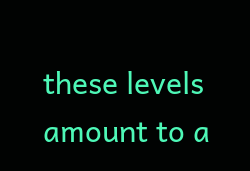these levels amount to a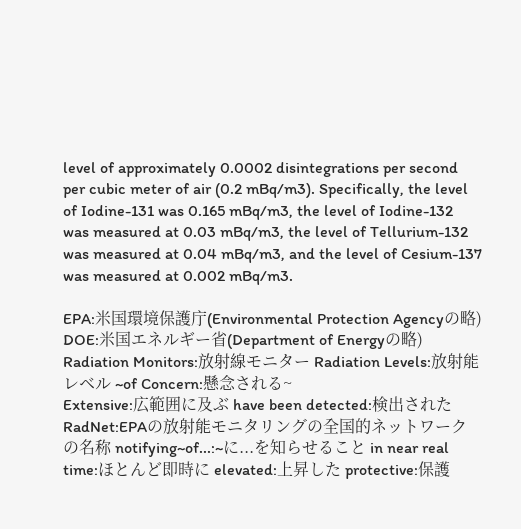level of approximately 0.0002 disintegrations per second per cubic meter of air (0.2 mBq/m3). Specifically, the level of Iodine-131 was 0.165 mBq/m3, the level of Iodine-132 was measured at 0.03 mBq/m3, the level of Tellurium-132 was measured at 0.04 mBq/m3, and the level of Cesium-137 was measured at 0.002 mBq/m3.

EPA:米国環境保護庁(Environmental Protection Agencyの略) DOE:米国エネルギー省(Department of Energyの略) Radiation Monitors:放射線モニター Radiation Levels:放射能レベル ~of Concern:懸念される~
Extensive:広範囲に及ぶ have been detected:検出された RadNet:EPAの放射能モニタリングの全国的ネットワークの名称 notifying~of...:~に...を知らせること in near real time:ほとんど即時に elevated:上昇した protective:保護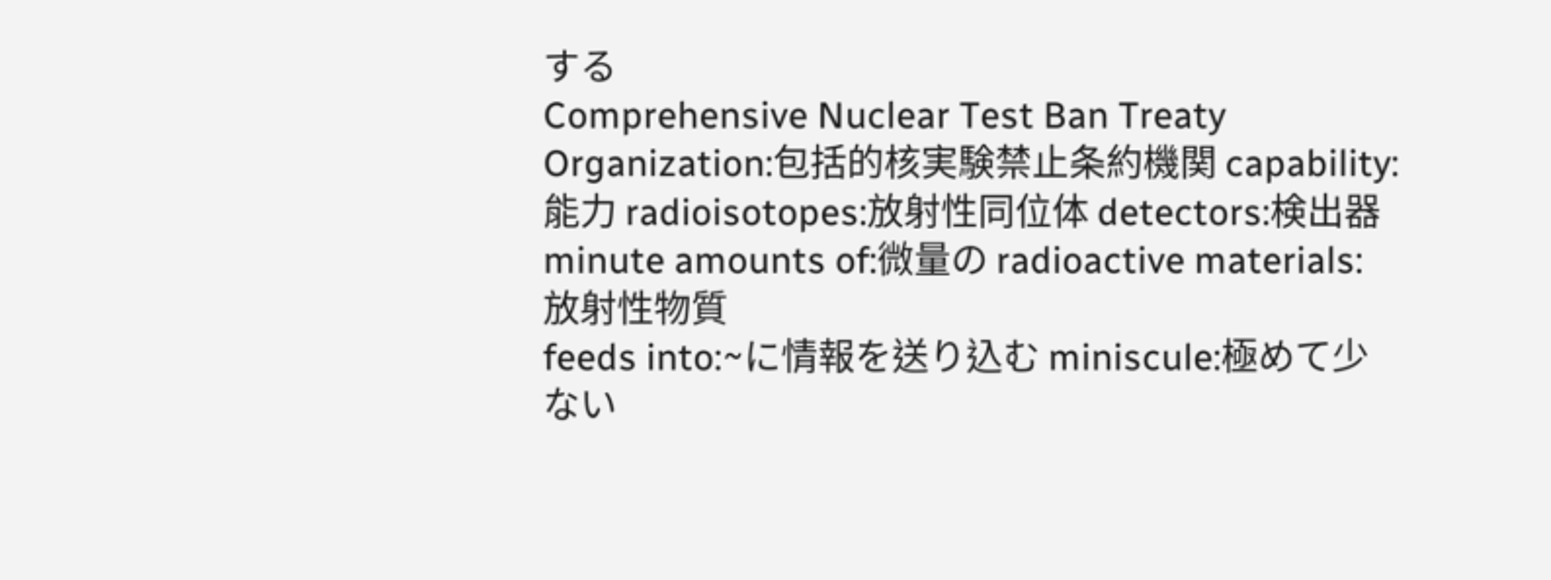する
Comprehensive Nuclear Test Ban Treaty Organization:包括的核実験禁止条約機関 capability:能力 radioisotopes:放射性同位体 detectors:検出器 minute amounts of:微量の radioactive materials:放射性物質
feeds into:~に情報を送り込む miniscule:極めて少ない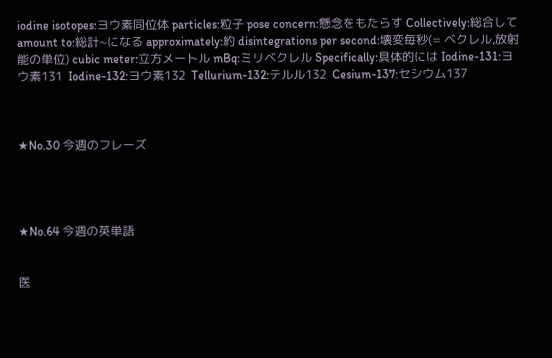iodine isotopes:ヨウ素同位体 particles:粒子 pose concern:懸念をもたらす Collectively:総合して amount to:総計~になる approximately:約 disintegrations per second:壊変毎秒(= ベクレル,放射能の単位) cubic meter:立方メートル mBq:ミリベクレル Specifically:具体的には Iodine-131:ヨウ素131  Iodine-132:ヨウ素132  Tellurium-132:テルル132  Cesium-137:セシウム137



★No.30 今週のフレーズ




★No.64 今週の英単語


医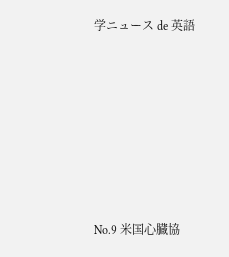学ニュース de 英語







No.9 米国心臓協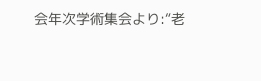会年次学術集会より:“老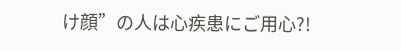け顔”の人は心疾患にご用心?!